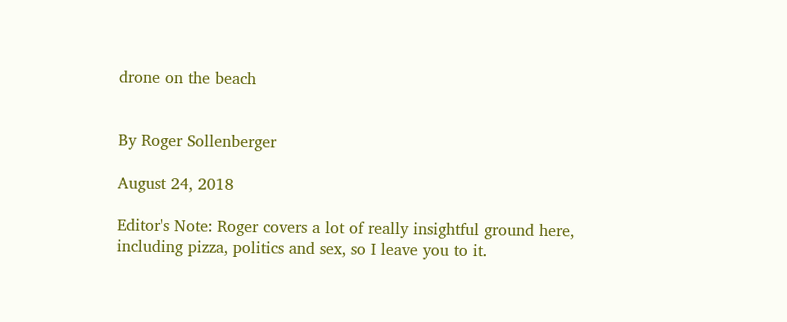drone on the beach


By Roger Sollenberger

August 24, 2018

Editor's Note: Roger covers a lot of really insightful ground here, including pizza, politics and sex, so I leave you to it.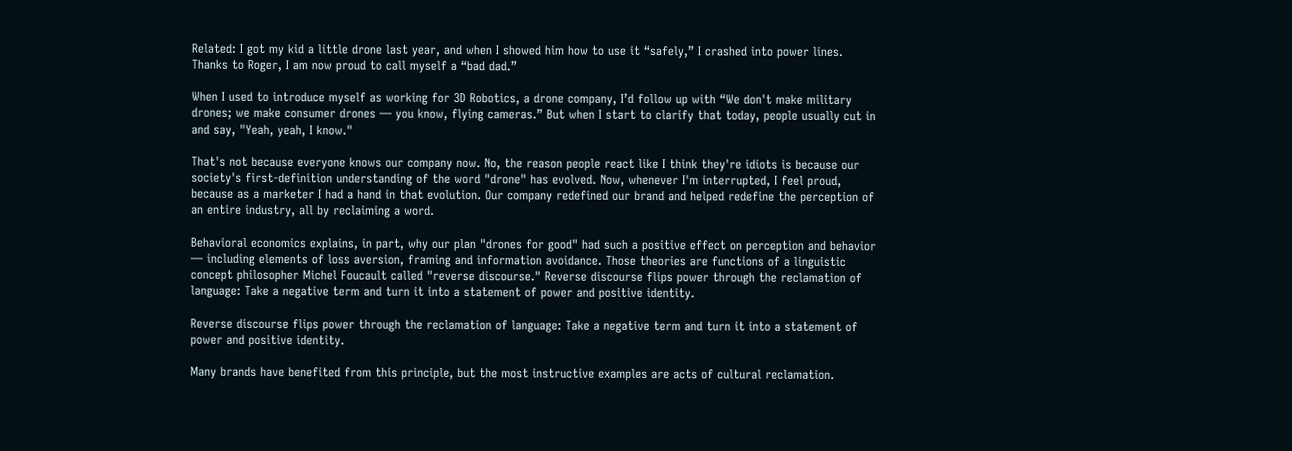Related: I got my kid a little drone last year, and when I showed him how to use it “safely,” I crashed into power lines. Thanks to Roger, I am now proud to call myself a “bad dad.”

When I used to introduce myself as working for 3D Robotics, a drone company, I’d follow up with “We don't make military drones; we make consumer drones — you know, flying cameras.” But when I start to clarify that today, people usually cut in and say, "Yeah, yeah, I know."

That's not because everyone knows our company now. No, the reason people react like I think they're idiots is because our society's first-definition understanding of the word "drone" has evolved. Now, whenever I'm interrupted, I feel proud, because as a marketer I had a hand in that evolution. Our company redefined our brand and helped redefine the perception of an entire industry, all by reclaiming a word.

Behavioral economics explains, in part, why our plan "drones for good" had such a positive effect on perception and behavior — including elements of loss aversion, framing and information avoidance. Those theories are functions of a linguistic concept philosopher Michel Foucault called "reverse discourse." Reverse discourse flips power through the reclamation of language: Take a negative term and turn it into a statement of power and positive identity.

Reverse discourse flips power through the reclamation of language: Take a negative term and turn it into a statement of power and positive identity.

Many brands have benefited from this principle, but the most instructive examples are acts of cultural reclamation.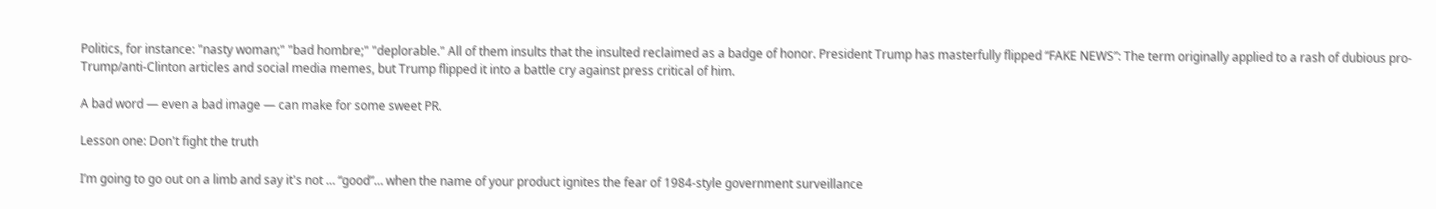Politics, for instance: "nasty woman;" "bad hombre;" "deplorable." All of them insults that the insulted reclaimed as a badge of honor. President Trump has masterfully flipped “FAKE NEWS”: The term originally applied to a rash of dubious pro-Trump/anti-Clinton articles and social media memes, but Trump flipped it into a battle cry against press critical of him.

A bad word — even a bad image — can make for some sweet PR.

Lesson one: Don't fight the truth

I’m going to go out on a limb and say it's not … “good”… when the name of your product ignites the fear of 1984-style government surveillance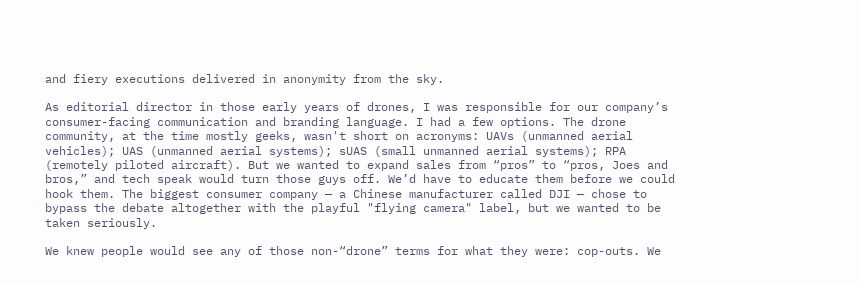and fiery executions delivered in anonymity from the sky.

As editorial director in those early years of drones, I was responsible for our company’s consumer-facing communication and branding language. I had a few options. The drone community, at the time mostly geeks, wasn't short on acronyms: UAVs (unmanned aerial vehicles); UAS (unmanned aerial systems); sUAS (small unmanned aerial systems); RPA (remotely piloted aircraft). But we wanted to expand sales from “pros” to “pros, Joes and bros,” and tech speak would turn those guys off. We’d have to educate them before we could hook them. The biggest consumer company — a Chinese manufacturer called DJI — chose to bypass the debate altogether with the playful "flying camera" label, but we wanted to be taken seriously.

We knew people would see any of those non-“drone” terms for what they were: cop-outs. We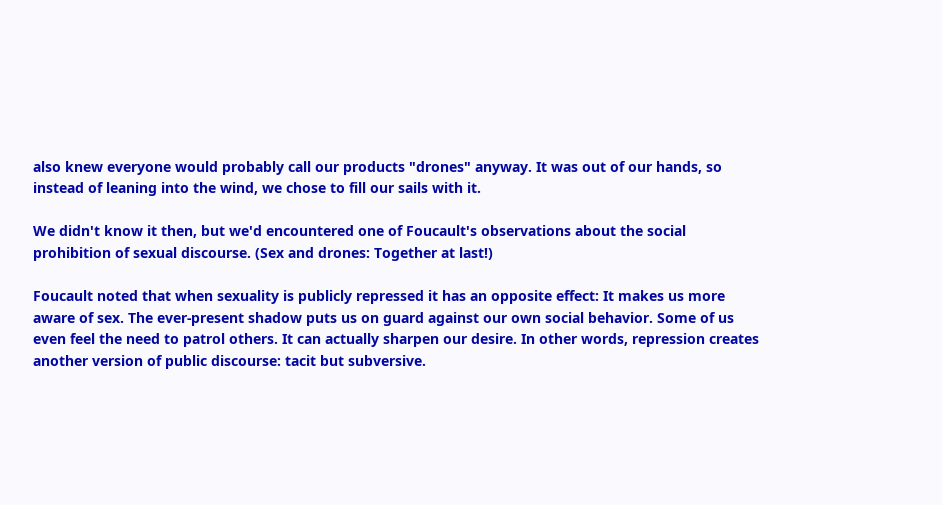also knew everyone would probably call our products "drones" anyway. It was out of our hands, so instead of leaning into the wind, we chose to fill our sails with it.

We didn't know it then, but we'd encountered one of Foucault's observations about the social prohibition of sexual discourse. (Sex and drones: Together at last!)

Foucault noted that when sexuality is publicly repressed it has an opposite effect: It makes us more aware of sex. The ever-present shadow puts us on guard against our own social behavior. Some of us even feel the need to patrol others. It can actually sharpen our desire. In other words, repression creates another version of public discourse: tacit but subversive.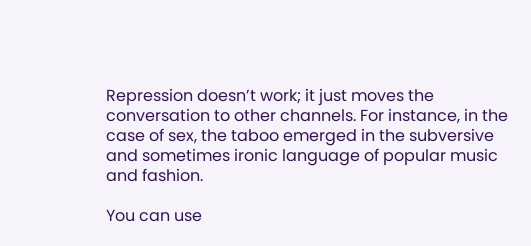Repression doesn’t work; it just moves the conversation to other channels. For instance, in the case of sex, the taboo emerged in the subversive and sometimes ironic language of popular music and fashion.

You can use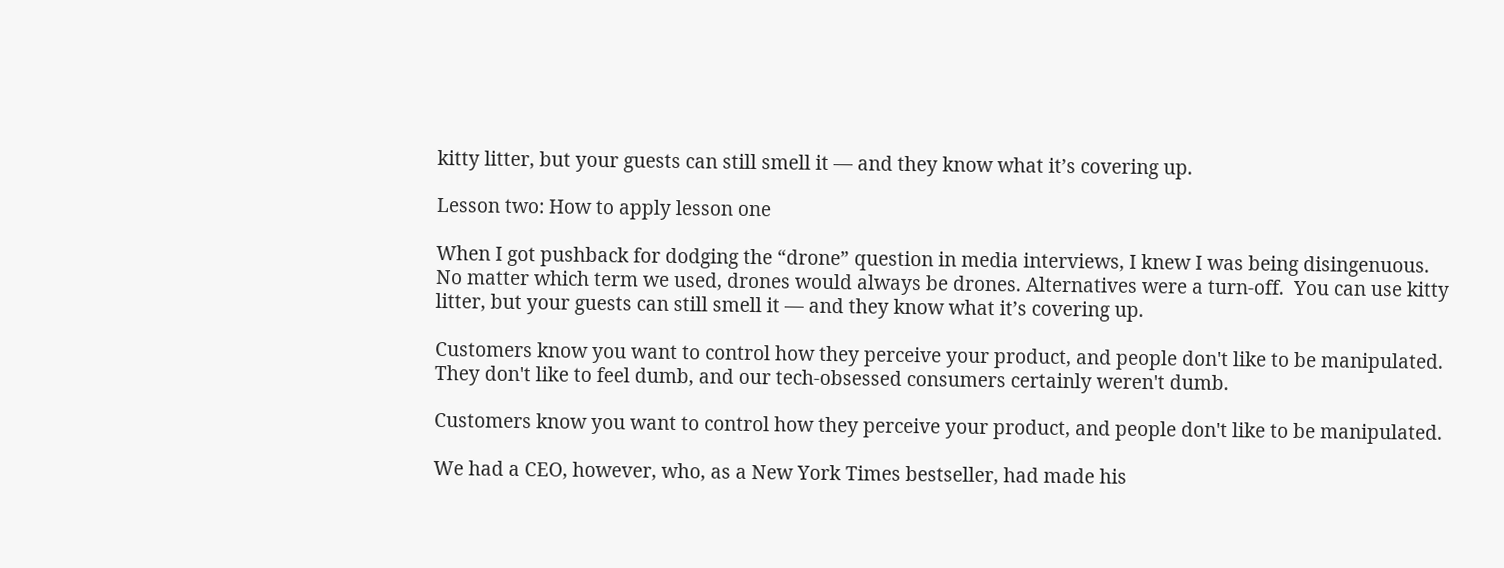kitty litter, but your guests can still smell it — and they know what it’s covering up.

Lesson two: How to apply lesson one

When I got pushback for dodging the “drone” question in media interviews, I knew I was being disingenuous. No matter which term we used, drones would always be drones. Alternatives were a turn-off.  You can use kitty litter, but your guests can still smell it — and they know what it’s covering up.

Customers know you want to control how they perceive your product, and people don't like to be manipulated. They don't like to feel dumb, and our tech-obsessed consumers certainly weren't dumb.

Customers know you want to control how they perceive your product, and people don't like to be manipulated.

We had a CEO, however, who, as a New York Times bestseller, had made his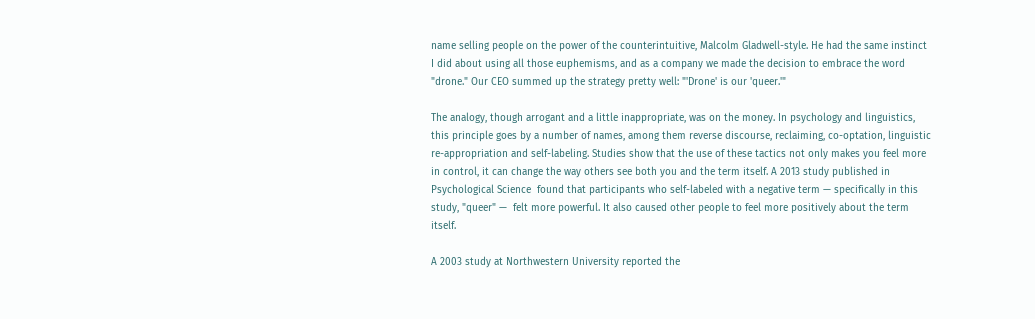name selling people on the power of the counterintuitive, Malcolm Gladwell-style. He had the same instinct I did about using all those euphemisms, and as a company we made the decision to embrace the word "drone." Our CEO summed up the strategy pretty well: "'Drone' is our 'queer.'"

The analogy, though arrogant and a little inappropriate, was on the money. In psychology and linguistics, this principle goes by a number of names, among them reverse discourse, reclaiming, co-optation, linguistic re-appropriation and self-labeling. Studies show that the use of these tactics not only makes you feel more in control, it can change the way others see both you and the term itself. A 2013 study published in Psychological Science  found that participants who self-labeled with a negative term — specifically in this study, "queer" —  felt more powerful. It also caused other people to feel more positively about the term itself.

A 2003 study at Northwestern University reported the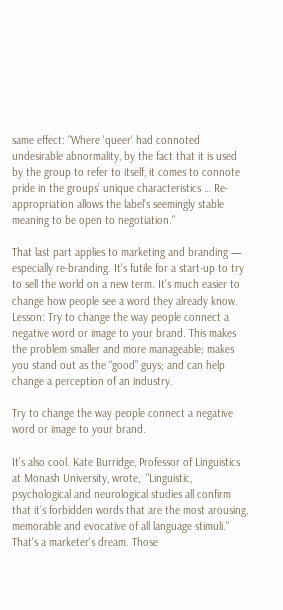same effect: "Where 'queer' had connoted undesirable abnormality, by the fact that it is used by the group to refer to itself, it comes to connote pride in the groups’ unique characteristics … Re-appropriation allows the label’s seemingly stable meaning to be open to negotiation."

That last part applies to marketing and branding — especially re-branding. It's futile for a start-up to try to sell the world on a new term. It's much easier to change how people see a word they already know. Lesson: Try to change the way people connect a negative word or image to your brand. This makes the problem smaller and more manageable; makes you stand out as the “good” guys; and can help change a perception of an industry.

Try to change the way people connect a negative word or image to your brand.

It's also cool. Kate Burridge, Professor of Linguistics at Monash University, wrote,  "Linguistic, psychological and neurological studies all confirm that it’s forbidden words that are the most arousing, memorable and evocative of all language stimuli." That's a marketer's dream. Those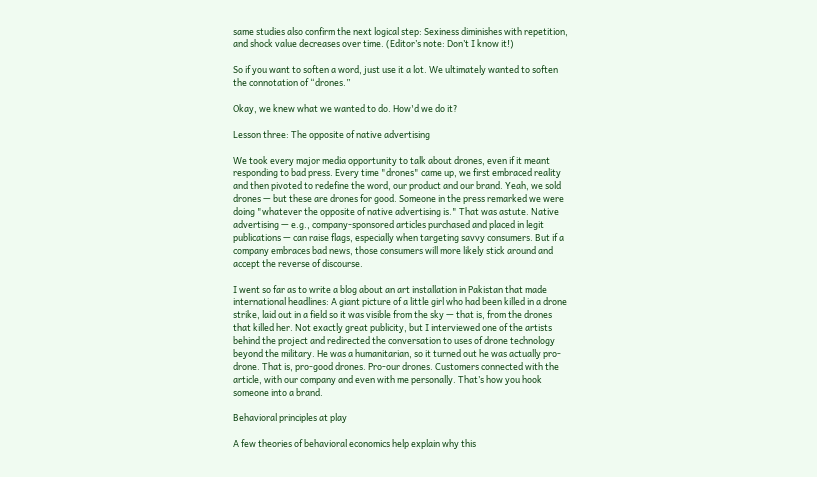same studies also confirm the next logical step: Sexiness diminishes with repetition, and shock value decreases over time. (Editor’s note: Don’t I know it!)

So if you want to soften a word, just use it a lot. We ultimately wanted to soften the connotation of “drones.”

Okay, we knew what we wanted to do. How'd we do it?

Lesson three: The opposite of native advertising

We took every major media opportunity to talk about drones, even if it meant responding to bad press. Every time "drones" came up, we first embraced reality and then pivoted to redefine the word, our product and our brand. Yeah, we sold drones — but these are drones for good. Someone in the press remarked we were doing "whatever the opposite of native advertising is." That was astute. Native advertising — e.g., company-sponsored articles purchased and placed in legit publications — can raise flags, especially when targeting savvy consumers. But if a company embraces bad news, those consumers will more likely stick around and accept the reverse of discourse.

I went so far as to write a blog about an art installation in Pakistan that made international headlines: A giant picture of a little girl who had been killed in a drone strike, laid out in a field so it was visible from the sky — that is, from the drones that killed her. Not exactly great publicity, but I interviewed one of the artists behind the project and redirected the conversation to uses of drone technology beyond the military. He was a humanitarian, so it turned out he was actually pro-drone. That is, pro-good drones. Pro-our drones. Customers connected with the article, with our company and even with me personally. That’s how you hook someone into a brand.

Behavioral principles at play

A few theories of behavioral economics help explain why this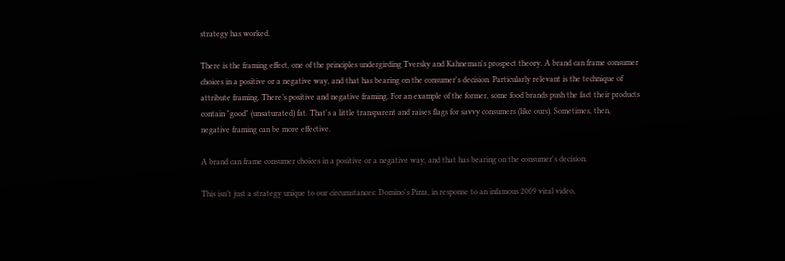strategy has worked.

There is the framing effect, one of the principles undergirding Tversky and Kahneman's prospect theory. A brand can frame consumer choices in a positive or a negative way, and that has bearing on the consumer's decision. Particularly relevant is the technique of attribute framing. There’s positive and negative framing. For an example of the former, some food brands push the fact their products contain "good" (unsaturated) fat. That's a little transparent and raises flags for savvy consumers (like ours). Sometimes, then, negative framing can be more effective.

A brand can frame consumer choices in a positive or a negative way, and that has bearing on the consumer's decision.

This isn’t just a strategy unique to our circumstances: Domino's Pizza, in response to an infamous 2009 viral video,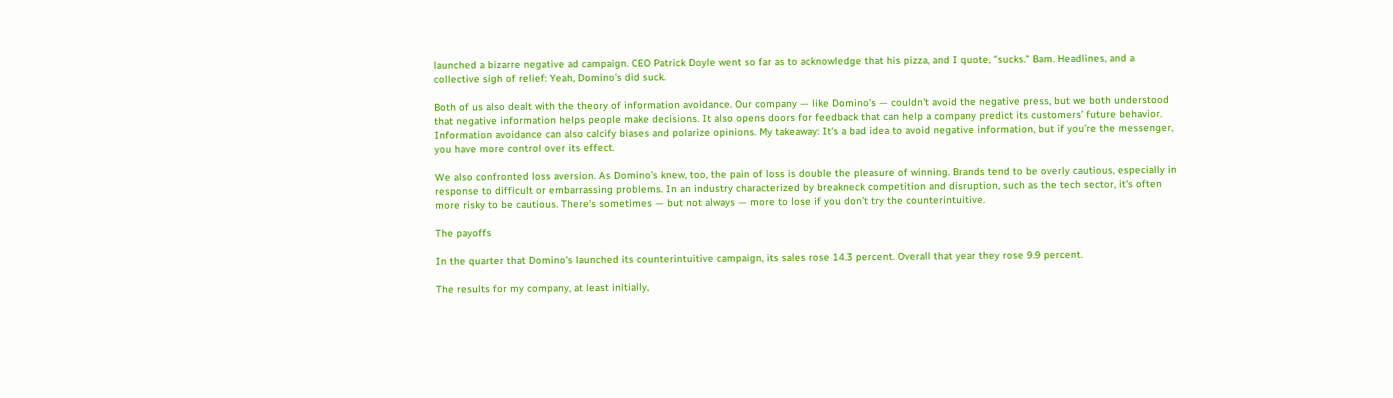launched a bizarre negative ad campaign. CEO Patrick Doyle went so far as to acknowledge that his pizza, and I quote, "sucks." Bam. Headlines, and a collective sigh of relief: Yeah, Domino's did suck.

Both of us also dealt with the theory of information avoidance. Our company — like Domino’s — couldn't avoid the negative press, but we both understood that negative information helps people make decisions. It also opens doors for feedback that can help a company predict its customers’ future behavior. Information avoidance can also calcify biases and polarize opinions. My takeaway: It's a bad idea to avoid negative information, but if you’re the messenger, you have more control over its effect.

We also confronted loss aversion. As Domino’s knew, too, the pain of loss is double the pleasure of winning. Brands tend to be overly cautious, especially in response to difficult or embarrassing problems. In an industry characterized by breakneck competition and disruption, such as the tech sector, it's often more risky to be cautious. There’s sometimes — but not always — more to lose if you don’t try the counterintuitive.

The payoffs

In the quarter that Domino's launched its counterintuitive campaign, its sales rose 14.3 percent. Overall that year they rose 9.9 percent.

The results for my company, at least initially,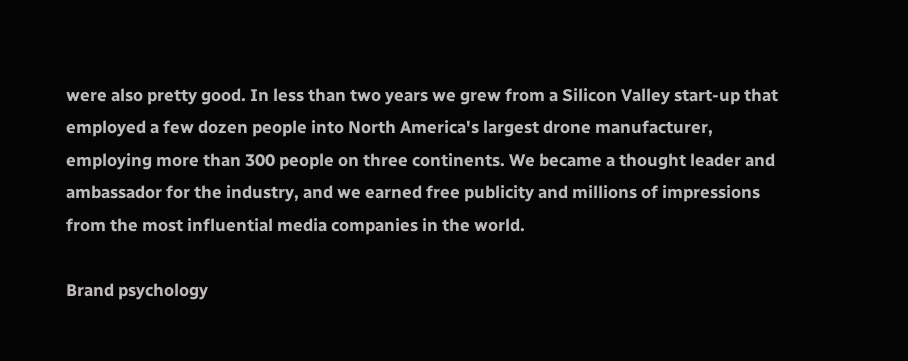were also pretty good. In less than two years we grew from a Silicon Valley start-up that employed a few dozen people into North America's largest drone manufacturer, employing more than 300 people on three continents. We became a thought leader and ambassador for the industry, and we earned free publicity and millions of impressions from the most influential media companies in the world.

Brand psychology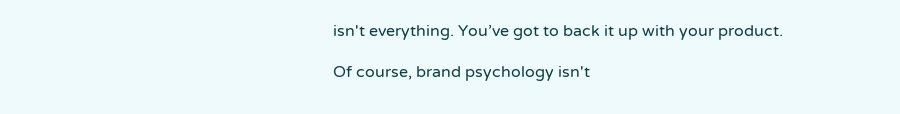isn't everything. You’ve got to back it up with your product.

Of course, brand psychology isn't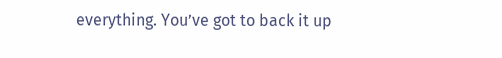everything. You’ve got to back it up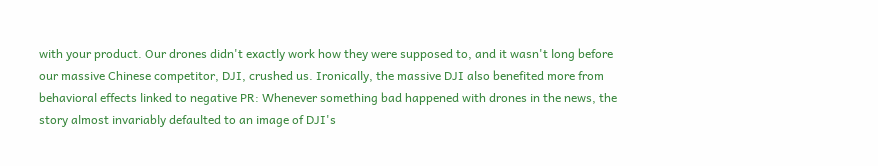with your product. Our drones didn't exactly work how they were supposed to, and it wasn't long before our massive Chinese competitor, DJI, crushed us. Ironically, the massive DJI also benefited more from behavioral effects linked to negative PR: Whenever something bad happened with drones in the news, the story almost invariably defaulted to an image of DJI's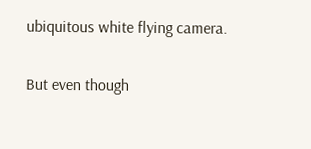ubiquitous white flying camera.

But even though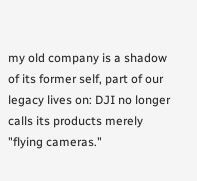my old company is a shadow of its former self, part of our legacy lives on: DJI no longer calls its products merely "flying cameras."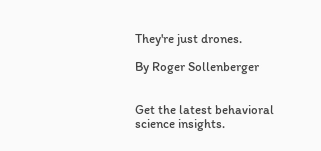They're just drones.

By Roger Sollenberger


Get the latest behavioral
science insights.